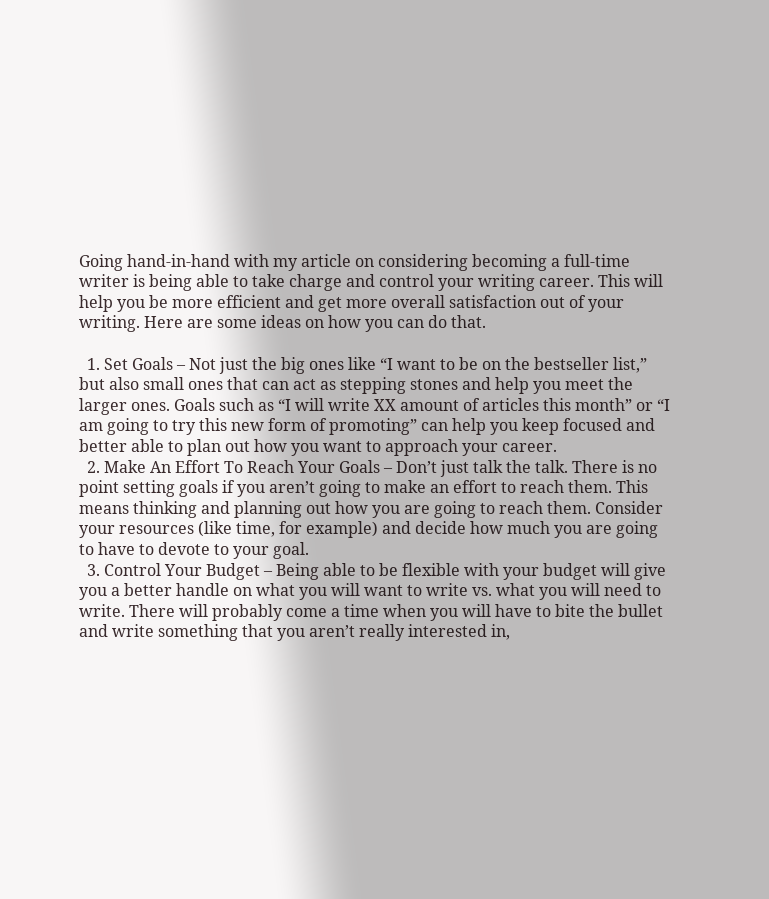Going hand-in-hand with my article on considering becoming a full-time writer is being able to take charge and control your writing career. This will help you be more efficient and get more overall satisfaction out of your writing. Here are some ideas on how you can do that.

  1. Set Goals – Not just the big ones like “I want to be on the bestseller list,” but also small ones that can act as stepping stones and help you meet the larger ones. Goals such as “I will write XX amount of articles this month” or “I am going to try this new form of promoting” can help you keep focused and better able to plan out how you want to approach your career.
  2. Make An Effort To Reach Your Goals – Don’t just talk the talk. There is no point setting goals if you aren’t going to make an effort to reach them. This means thinking and planning out how you are going to reach them. Consider your resources (like time, for example) and decide how much you are going to have to devote to your goal.
  3. Control Your Budget – Being able to be flexible with your budget will give you a better handle on what you will want to write vs. what you will need to write. There will probably come a time when you will have to bite the bullet and write something that you aren’t really interested in,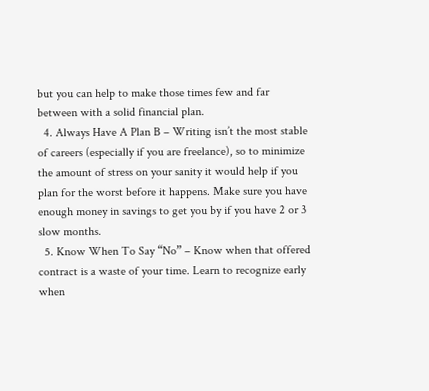but you can help to make those times few and far between with a solid financial plan.
  4. Always Have A Plan B – Writing isn’t the most stable of careers (especially if you are freelance), so to minimize the amount of stress on your sanity it would help if you plan for the worst before it happens. Make sure you have enough money in savings to get you by if you have 2 or 3 slow months.
  5. Know When To Say “No” – Know when that offered contract is a waste of your time. Learn to recognize early when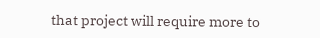that project will require more to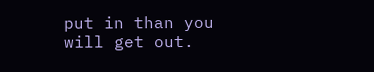put in than you will get out.